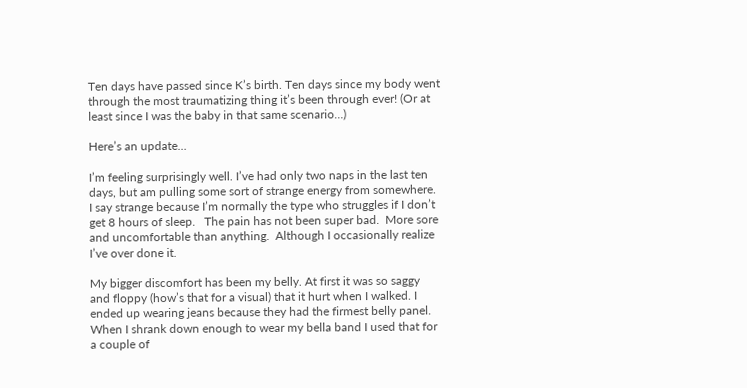Ten days have passed since K’s birth. Ten days since my body went through the most traumatizing thing it’s been through ever! (Or at least since I was the baby in that same scenario…)

Here’s an update…

I’m feeling surprisingly well. I’ve had only two naps in the last ten days, but am pulling some sort of strange energy from somewhere. I say strange because I’m normally the type who struggles if I don’t get 8 hours of sleep.   The pain has not been super bad.  More sore and uncomfortable than anything.  Although I occasionally realize I’ve over done it.

My bigger discomfort has been my belly. At first it was so saggy and floppy (how’s that for a visual) that it hurt when I walked. I ended up wearing jeans because they had the firmest belly panel. When I shrank down enough to wear my bella band I used that for a couple of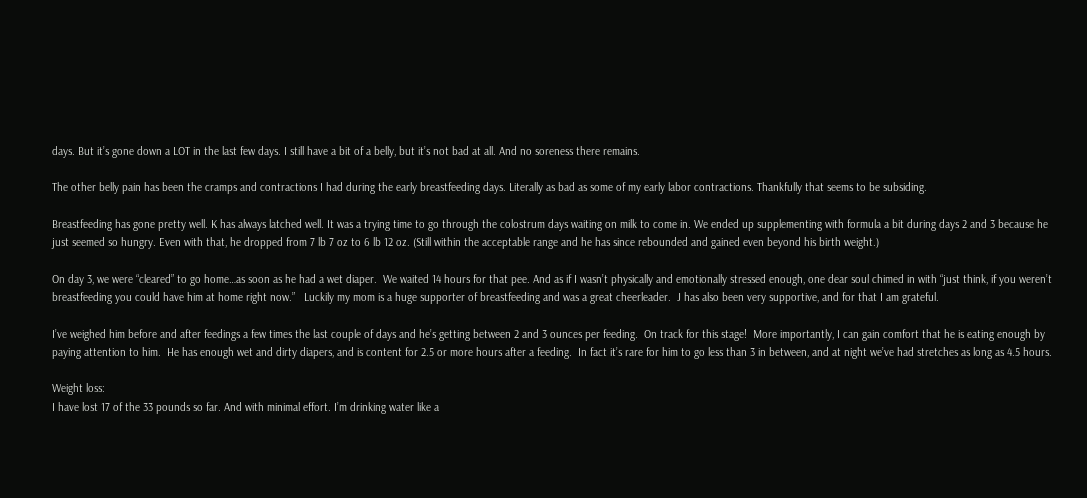days. But it’s gone down a LOT in the last few days. I still have a bit of a belly, but it’s not bad at all. And no soreness there remains.

The other belly pain has been the cramps and contractions I had during the early breastfeeding days. Literally as bad as some of my early labor contractions. Thankfully that seems to be subsiding.

Breastfeeding has gone pretty well. K has always latched well. It was a trying time to go through the colostrum days waiting on milk to come in. We ended up supplementing with formula a bit during days 2 and 3 because he just seemed so hungry. Even with that, he dropped from 7 lb 7 oz to 6 lb 12 oz. (Still within the acceptable range and he has since rebounded and gained even beyond his birth weight.)

On day 3, we were “cleared” to go home…as soon as he had a wet diaper.  We waited 14 hours for that pee. And as if I wasn’t physically and emotionally stressed enough, one dear soul chimed in with “just think, if you weren’t breastfeeding you could have him at home right now.”   Luckily my mom is a huge supporter of breastfeeding and was a great cheerleader.  J has also been very supportive, and for that I am grateful.

I’ve weighed him before and after feedings a few times the last couple of days and he’s getting between 2 and 3 ounces per feeding.  On track for this stage!  More importantly, I can gain comfort that he is eating enough by paying attention to him.  He has enough wet and dirty diapers, and is content for 2.5 or more hours after a feeding.  In fact it’s rare for him to go less than 3 in between, and at night we’ve had stretches as long as 4.5 hours.

Weight loss:
I have lost 17 of the 33 pounds so far. And with minimal effort. I’m drinking water like a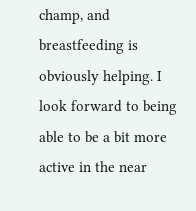champ, and breastfeeding is obviously helping. I look forward to being able to be a bit more active in the near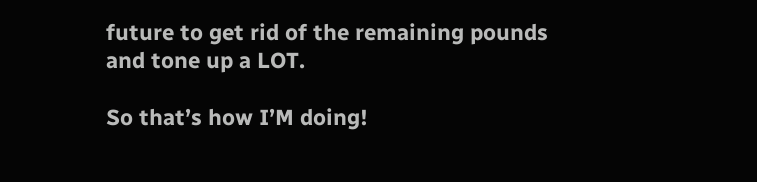future to get rid of the remaining pounds and tone up a LOT.

So that’s how I’M doing!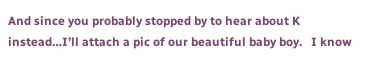And since you probably stopped by to hear about K instead…I’ll attach a pic of our beautiful baby boy.   I know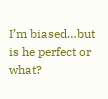I’m biased…but is he perfect or what?